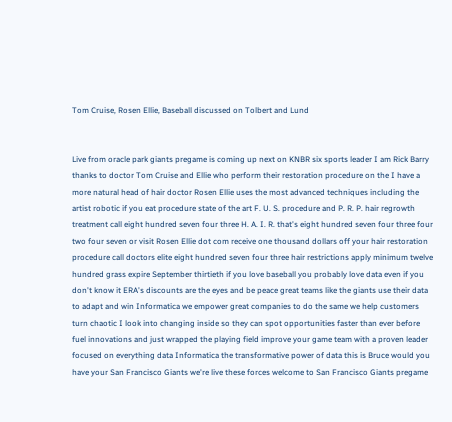Tom Cruise, Rosen Ellie, Baseball discussed on Tolbert and Lund


Live from oracle park giants pregame is coming up next on KNBR six sports leader I am Rick Barry thanks to doctor Tom Cruise and Ellie who perform their restoration procedure on the I have a more natural head of hair doctor Rosen Ellie uses the most advanced techniques including the artist robotic if you eat procedure state of the art F. U. S. procedure and P. R. P. hair regrowth treatment call eight hundred seven four three H. A. I. R. that's eight hundred seven four three four two four seven or visit Rosen Ellie dot com receive one thousand dollars off your hair restoration procedure call doctors elite eight hundred seven four three hair restrictions apply minimum twelve hundred grass expire September thirtieth if you love baseball you probably love data even if you don't know it ERA's discounts are the eyes and be peace great teams like the giants use their data to adapt and win Informatica we empower great companies to do the same we help customers turn chaotic I look into changing inside so they can spot opportunities faster than ever before fuel innovations and just wrapped the playing field improve your game team with a proven leader focused on everything data Informatica the transformative power of data this is Bruce would you have your San Francisco Giants we're live these forces welcome to San Francisco Giants pregame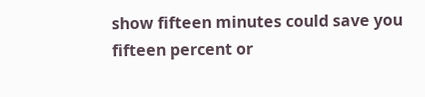show fifteen minutes could save you fifteen percent or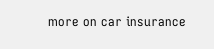more on car insurance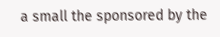a small the sponsored by the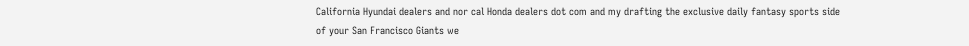California Hyundai dealers and nor cal Honda dealers dot com and my drafting the exclusive daily fantasy sports side of your San Francisco Giants we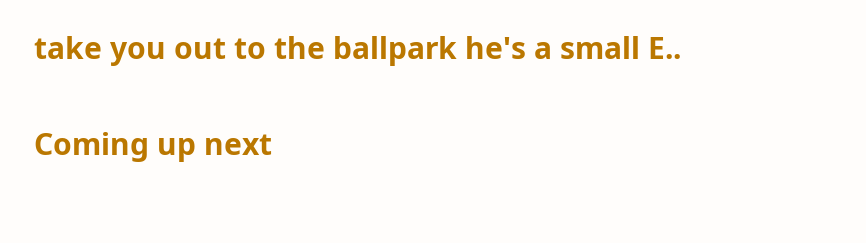take you out to the ballpark he's a small E..

Coming up next